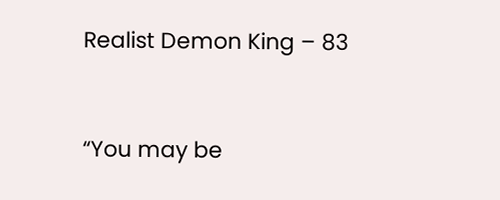Realist Demon King – 83



“You may be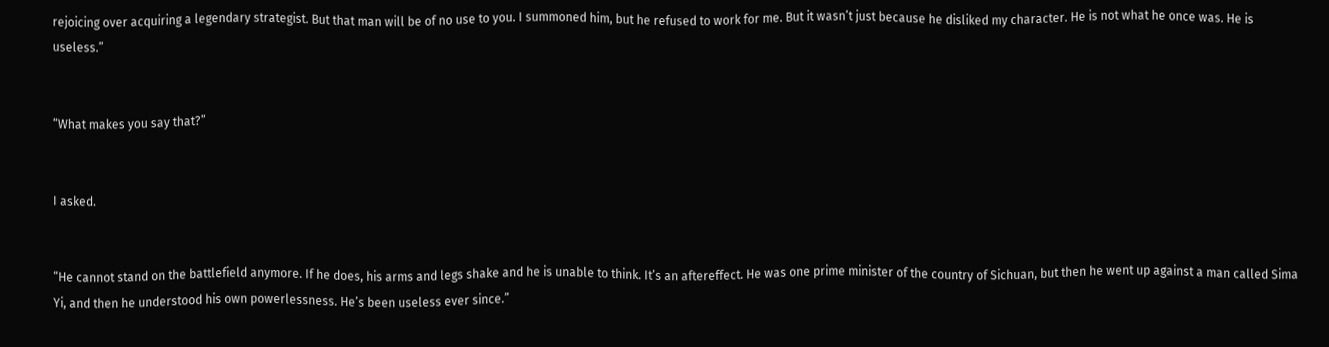rejoicing over acquiring a legendary strategist. But that man will be of no use to you. I summoned him, but he refused to work for me. But it wasn’t just because he disliked my character. He is not what he once was. He is useless.”


“What makes you say that?”


I asked.


“He cannot stand on the battlefield anymore. If he does, his arms and legs shake and he is unable to think. It’s an aftereffect. He was one prime minister of the country of Sichuan, but then he went up against a man called Sima Yi, and then he understood his own powerlessness. He’s been useless ever since.”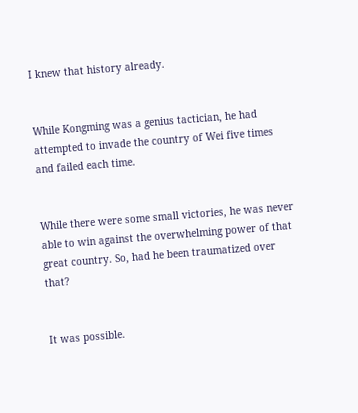I knew that history already.


While Kongming was a genius tactician, he had attempted to invade the country of Wei five times and failed each time.


While there were some small victories, he was never able to win against the overwhelming power of that great country. So, had he been traumatized over that?


It was possible.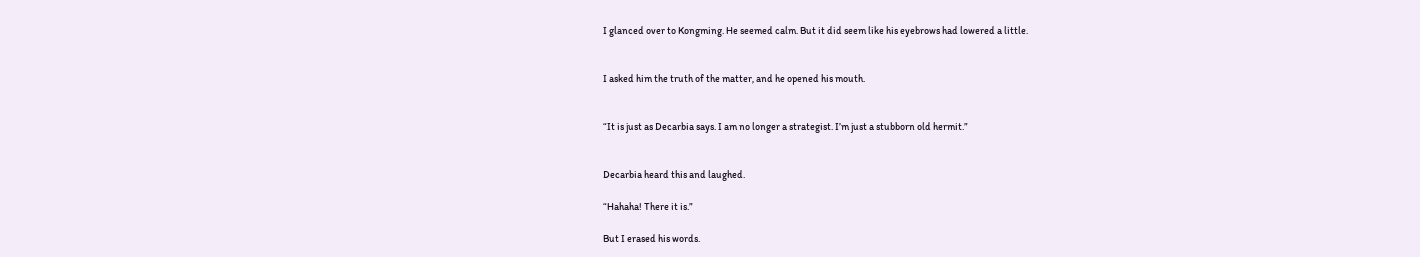I glanced over to Kongming. He seemed calm. But it did seem like his eyebrows had lowered a little.


I asked him the truth of the matter, and he opened his mouth.


“It is just as Decarbia says. I am no longer a strategist. I’m just a stubborn old hermit.”


Decarbia heard this and laughed.

“Hahaha! There it is.”

But I erased his words.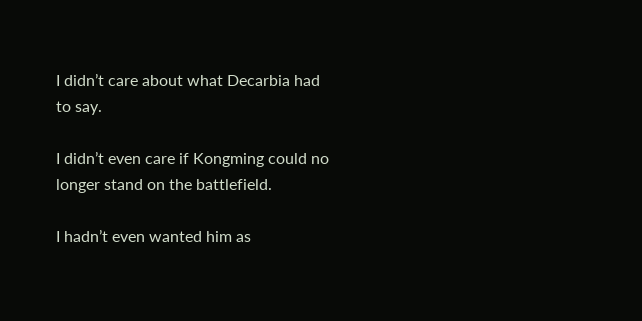I didn’t care about what Decarbia had to say.

I didn’t even care if Kongming could no longer stand on the battlefield.

I hadn’t even wanted him as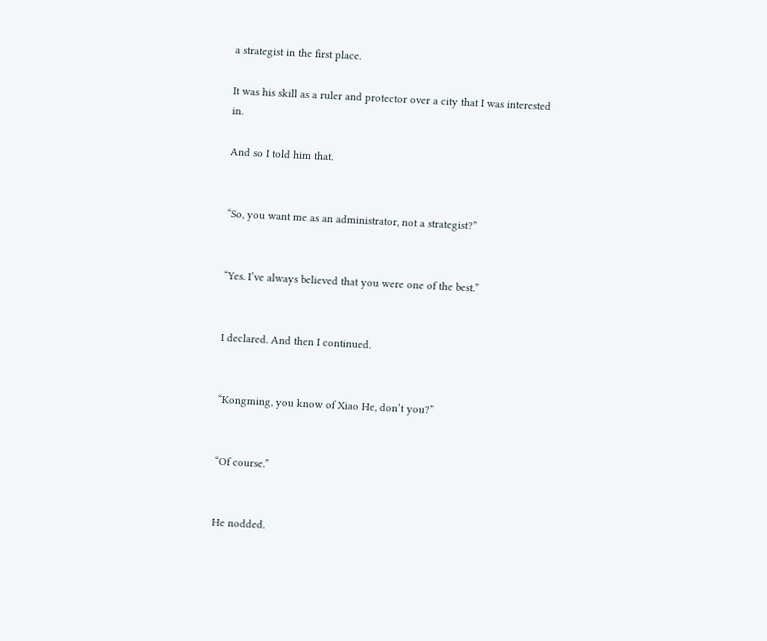a strategist in the first place.

It was his skill as a ruler and protector over a city that I was interested in.

And so I told him that.


“So, you want me as an administrator, not a strategist?”


“Yes. I’ve always believed that you were one of the best.”


I declared. And then I continued.


“Kongming, you know of Xiao He, don’t you?”


“Of course.”


He nodded.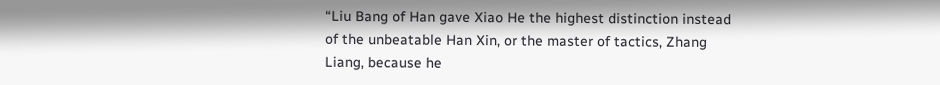“Liu Bang of Han gave Xiao He the highest distinction instead of the unbeatable Han Xin, or the master of tactics, Zhang Liang, because he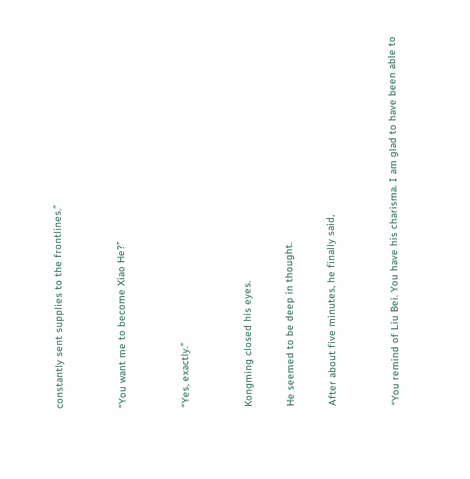constantly sent supplies to the frontlines.”


“You want me to become Xiao He?”


“Yes, exactly.”


Kongming closed his eyes.

He seemed to be deep in thought.

After about five minutes, he finally said,


“You remind of Liu Bei. You have his charisma. I am glad to have been able to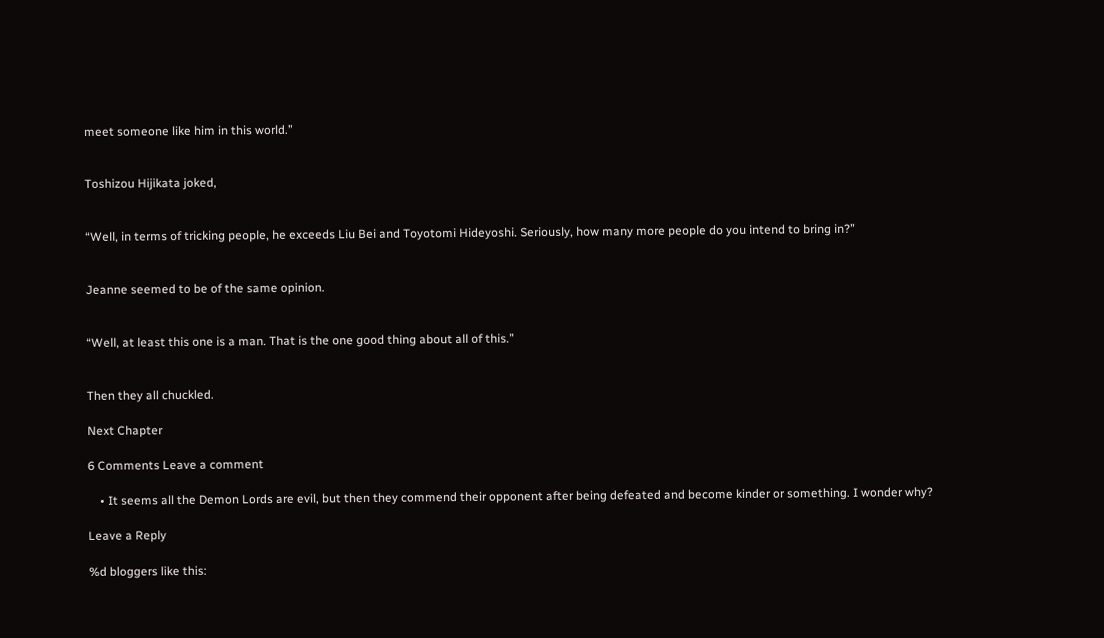meet someone like him in this world.”


Toshizou Hijikata joked,


“Well, in terms of tricking people, he exceeds Liu Bei and Toyotomi Hideyoshi. Seriously, how many more people do you intend to bring in?”


Jeanne seemed to be of the same opinion.


“Well, at least this one is a man. That is the one good thing about all of this.”


Then they all chuckled.

Next Chapter

6 Comments Leave a comment

    • It seems all the Demon Lords are evil, but then they commend their opponent after being defeated and become kinder or something. I wonder why?

Leave a Reply

%d bloggers like this: